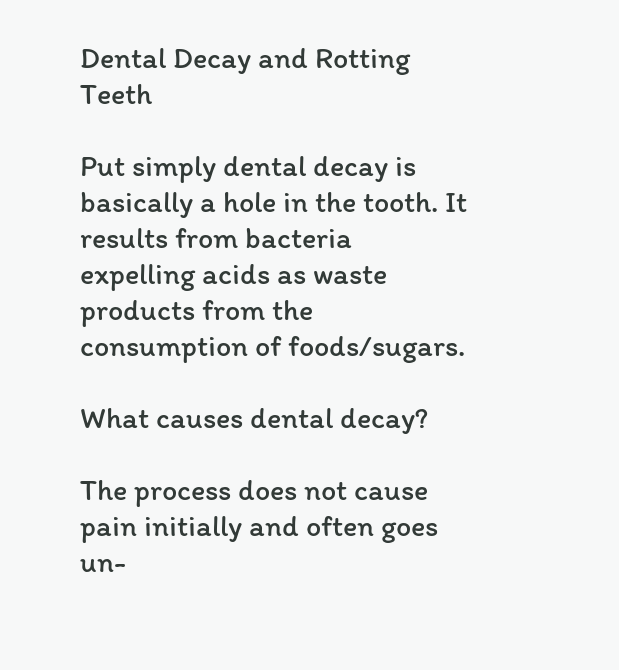Dental Decay and Rotting Teeth

Put simply dental decay is basically a hole in the tooth. It results from bacteria expelling acids as waste products from the consumption of foods/sugars.

What causes dental decay?

The process does not cause pain initially and often goes un-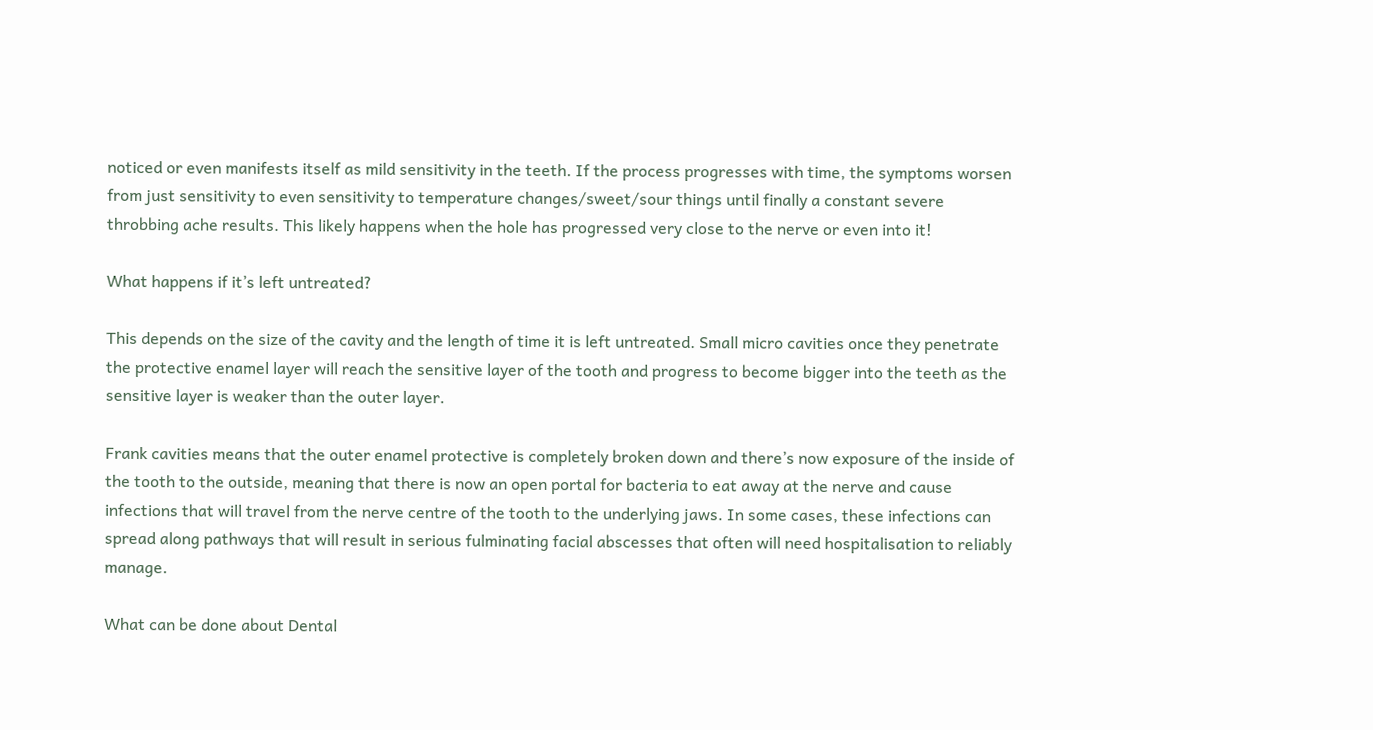noticed or even manifests itself as mild sensitivity in the teeth. If the process progresses with time, the symptoms worsen from just sensitivity to even sensitivity to temperature changes/sweet/sour things until finally a constant severe throbbing ache results. This likely happens when the hole has progressed very close to the nerve or even into it!

What happens if it’s left untreated?

This depends on the size of the cavity and the length of time it is left untreated. Small micro cavities once they penetrate the protective enamel layer will reach the sensitive layer of the tooth and progress to become bigger into the teeth as the sensitive layer is weaker than the outer layer.

Frank cavities means that the outer enamel protective is completely broken down and there’s now exposure of the inside of the tooth to the outside, meaning that there is now an open portal for bacteria to eat away at the nerve and cause infections that will travel from the nerve centre of the tooth to the underlying jaws. In some cases, these infections can spread along pathways that will result in serious fulminating facial abscesses that often will need hospitalisation to reliably manage.

What can be done about Dental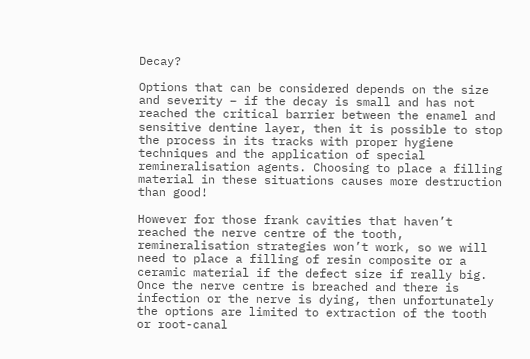Decay?

Options that can be considered depends on the size and severity – if the decay is small and has not reached the critical barrier between the enamel and sensitive dentine layer, then it is possible to stop the process in its tracks with proper hygiene techniques and the application of special remineralisation agents. Choosing to place a filling material in these situations causes more destruction than good!

However for those frank cavities that haven’t reached the nerve centre of the tooth, remineralisation strategies won’t work, so we will need to place a filling of resin composite or a ceramic material if the defect size if really big. Once the nerve centre is breached and there is infection or the nerve is dying, then unfortunately the options are limited to extraction of the tooth or root-canal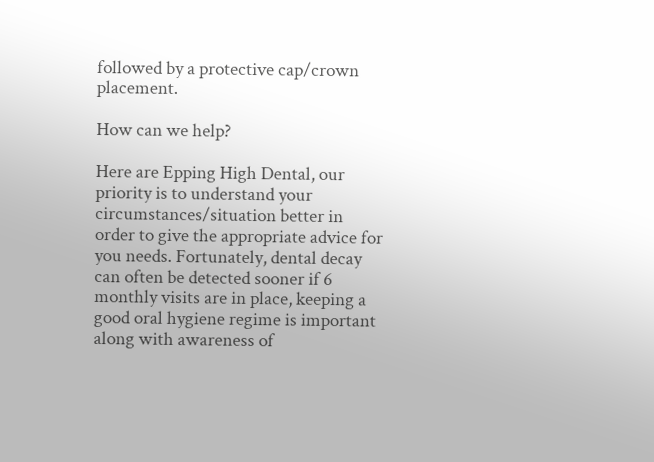followed by a protective cap/crown placement.

How can we help?

Here are Epping High Dental, our priority is to understand your circumstances/situation better in order to give the appropriate advice for you needs. Fortunately, dental decay can often be detected sooner if 6 monthly visits are in place, keeping a good oral hygiene regime is important along with awareness of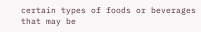certain types of foods or beverages that may be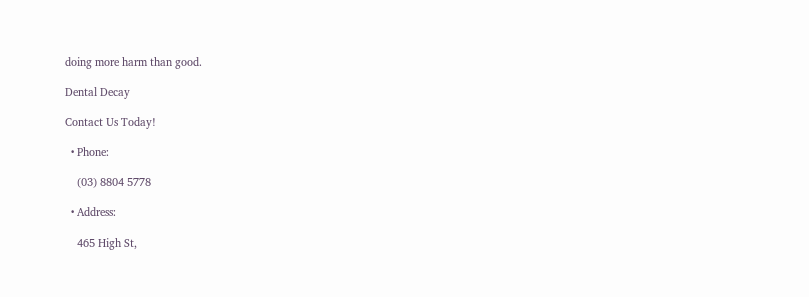doing more harm than good.

Dental Decay

Contact Us Today!

  • Phone:

    (03) 8804 5778

  • Address:

    465 High St,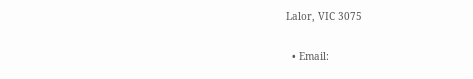Lalor, VIC 3075

  • Email: